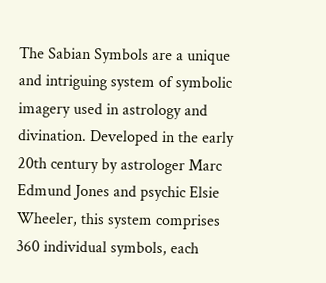The Sabian Symbols are a unique and intriguing system of symbolic imagery used in astrology and divination. Developed in the early 20th century by astrologer Marc Edmund Jones and psychic Elsie Wheeler, this system comprises 360 individual symbols, each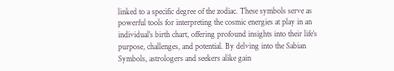linked to a specific degree of the zodiac. These symbols serve as powerful tools for interpreting the cosmic energies at play in an individual’s birth chart, offering profound insights into their life’s purpose, challenges, and potential. By delving into the Sabian Symbols, astrologers and seekers alike gain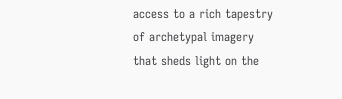access to a rich tapestry of archetypal imagery that sheds light on the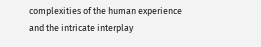complexities of the human experience and the intricate interplay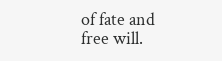of fate and free will.